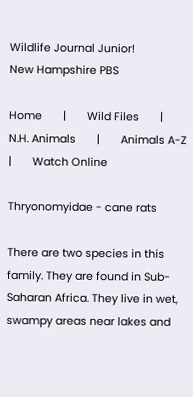Wildlife Journal Junior!
New Hampshire PBS

Home       |       Wild Files       |       N.H. Animals       |       Animals A-Z       |       Watch Online

Thryonomyidae - cane rats

There are two species in this family. They are found in Sub-Saharan Africa. They live in wet, swampy areas near lakes and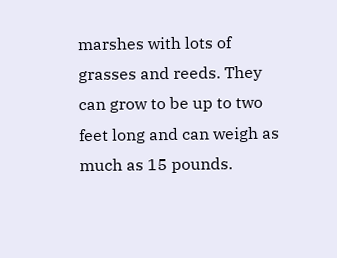marshes with lots of grasses and reeds. They can grow to be up to two feet long and can weigh as much as 15 pounds.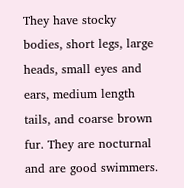They have stocky bodies, short legs, large heads, small eyes and ears, medium length tails, and coarse brown fur. They are nocturnal and are good swimmers.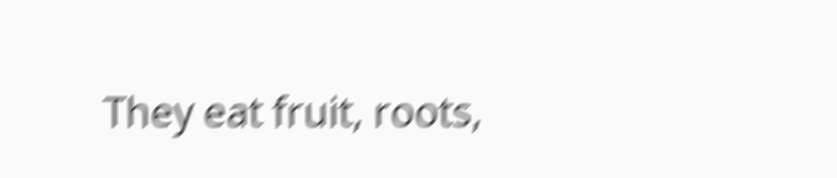They eat fruit, roots,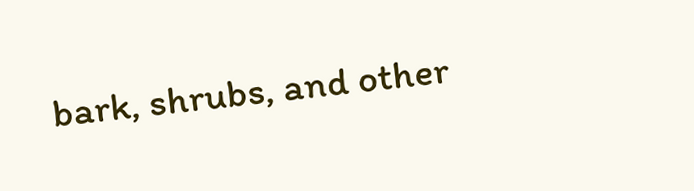bark, shrubs, and other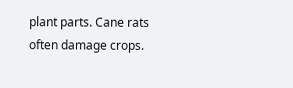plant parts. Cane rats often damage crops.